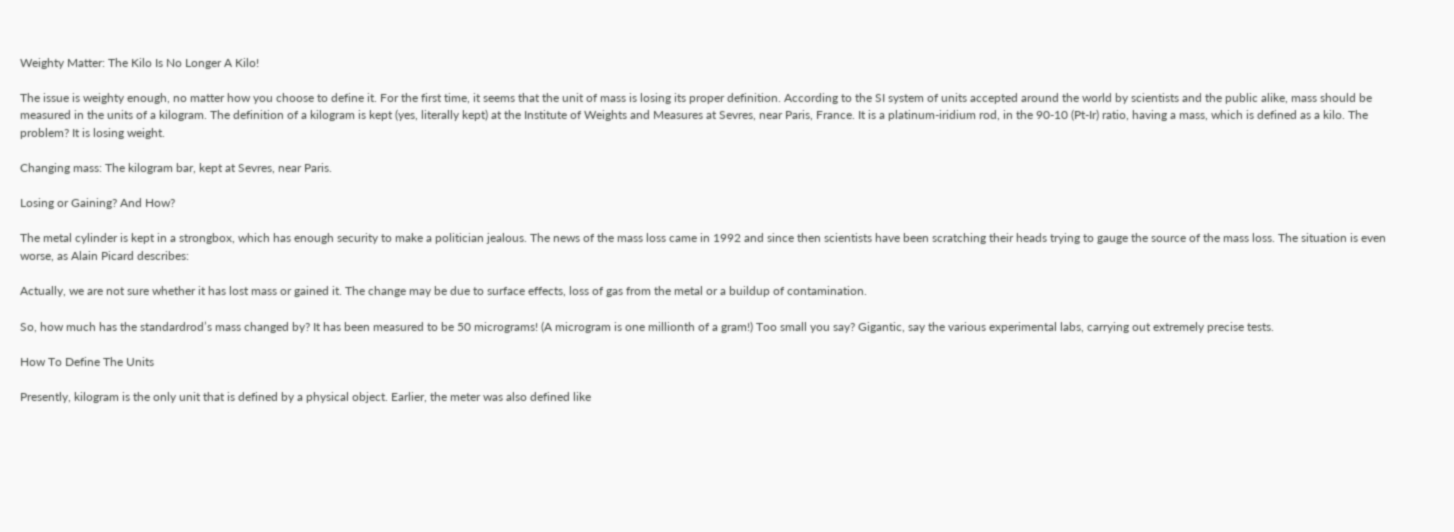Weighty Matter: The Kilo Is No Longer A Kilo!

The issue is weighty enough, no matter how you choose to define it. For the first time, it seems that the unit of mass is losing its proper definition. According to the SI system of units accepted around the world by scientists and the public alike, mass should be measured in the units of a kilogram. The definition of a kilogram is kept (yes, literally kept) at the Institute of Weights and Measures at Sevres, near Paris, France. It is a platinum-iridium rod, in the 90-10 (Pt-Ir) ratio, having a mass, which is defined as a kilo. The problem? It is losing weight.

Changing mass: The kilogram bar, kept at Sevres, near Paris.

Losing or Gaining? And How?

The metal cylinder is kept in a strongbox, which has enough security to make a politician jealous. The news of the mass loss came in 1992 and since then scientists have been scratching their heads trying to gauge the source of the mass loss. The situation is even worse, as Alain Picard describes:

Actually, we are not sure whether it has lost mass or gained it. The change may be due to surface effects, loss of gas from the metal or a buildup of contamination.

So, how much has the standardrod’s mass changed by? It has been measured to be 50 micrograms! (A microgram is one millionth of a gram!) Too small you say? Gigantic, say the various experimental labs, carrying out extremely precise tests.

How To Define The Units

Presently, kilogram is the only unit that is defined by a physical object. Earlier, the meter was also defined like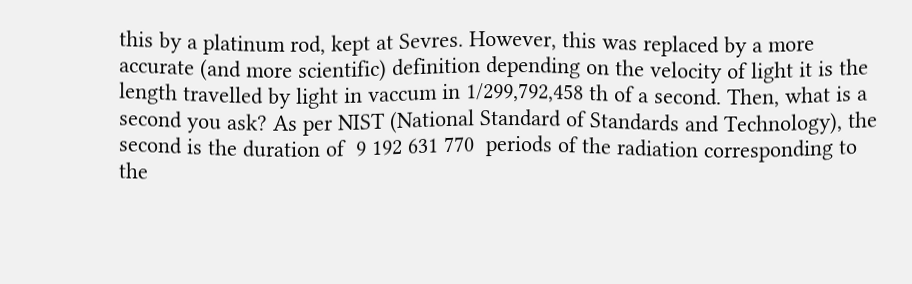this by a platinum rod, kept at Sevres. However, this was replaced by a more accurate (and more scientific) definition depending on the velocity of light it is the length travelled by light in vaccum in 1/299,792,458 th of a second. Then, what is a second you ask? As per NIST (National Standard of Standards and Technology), the second is the duration of  9 192 631 770  periods of the radiation corresponding to the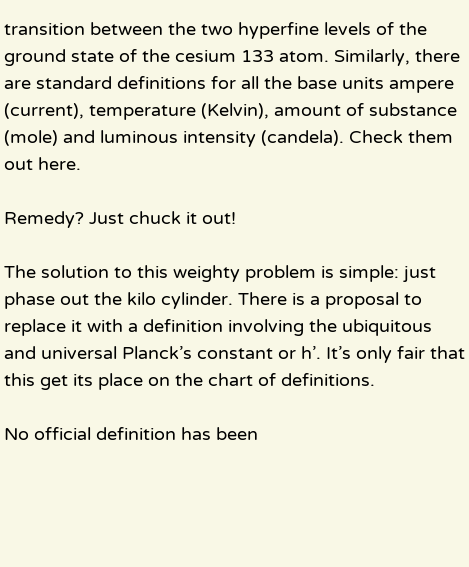transition between the two hyperfine levels of the ground state of the cesium 133 atom. Similarly, there are standard definitions for all the base units ampere (current), temperature (Kelvin), amount of substance (mole) and luminous intensity (candela). Check them out here.

Remedy? Just chuck it out!

The solution to this weighty problem is simple: just phase out the kilo cylinder. There is a proposal to replace it with a definition involving the ubiquitous and universal Planck’s constant or h’. It’s only fair that this get its place on the chart of definitions.

No official definition has been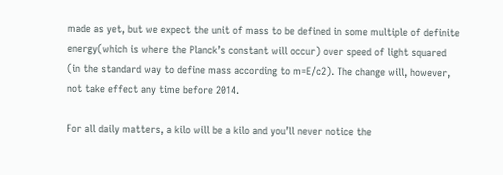made as yet, but we expect the unit of mass to be defined in some multiple of definite energy(which is where the Planck’s constant will occur) over speed of light squared (in the standard way to define mass according to m=E/c2). The change will, however, not take effect any time before 2014.

For all daily matters, a kilo will be a kilo and you’ll never notice the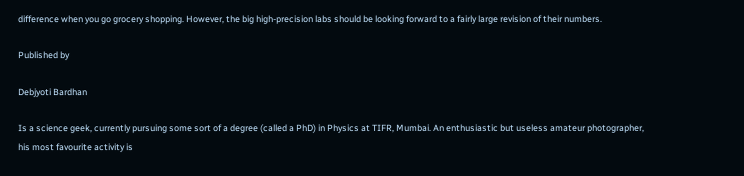difference when you go grocery shopping. However, the big high-precision labs should be looking forward to a fairly large revision of their numbers.

Published by

Debjyoti Bardhan

Is a science geek, currently pursuing some sort of a degree (called a PhD) in Physics at TIFR, Mumbai. An enthusiastic but useless amateur photographer, his most favourite activity is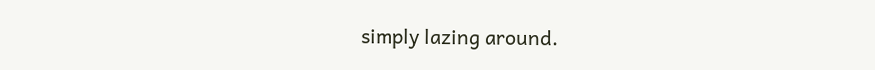simply lazing around.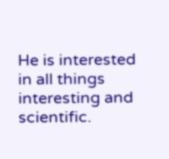He is interested in all things interesting and scientific.